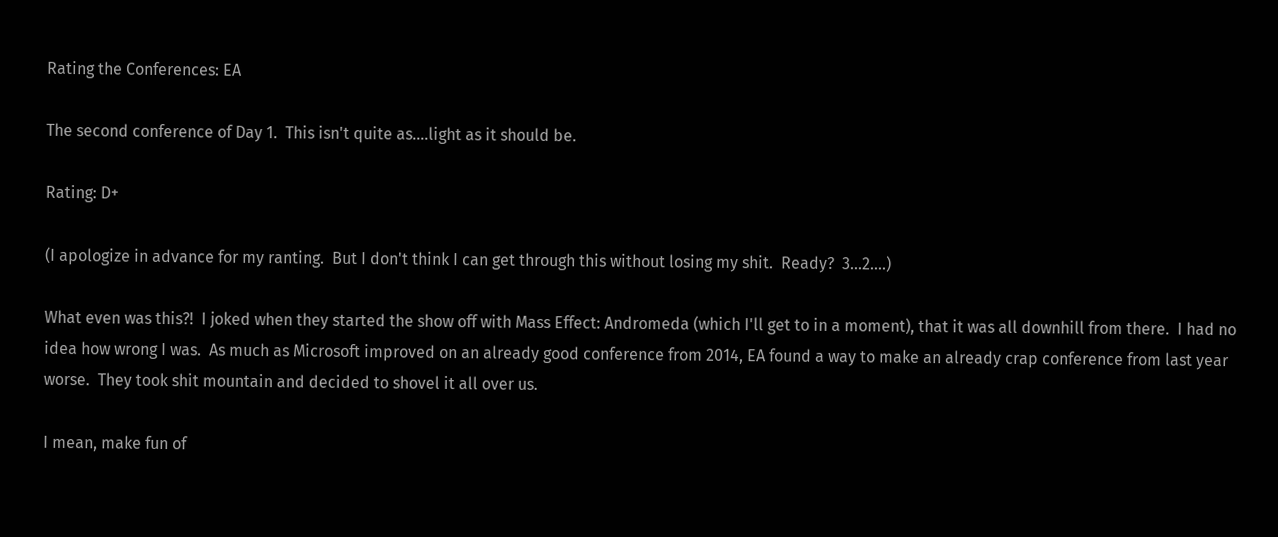Rating the Conferences: EA

The second conference of Day 1.  This isn't quite as....light as it should be.

Rating: D+

(I apologize in advance for my ranting.  But I don't think I can get through this without losing my shit.  Ready?  3...2....)

What even was this?!  I joked when they started the show off with Mass Effect: Andromeda (which I'll get to in a moment), that it was all downhill from there.  I had no idea how wrong I was.  As much as Microsoft improved on an already good conference from 2014, EA found a way to make an already crap conference from last year worse.  They took shit mountain and decided to shovel it all over us.

I mean, make fun of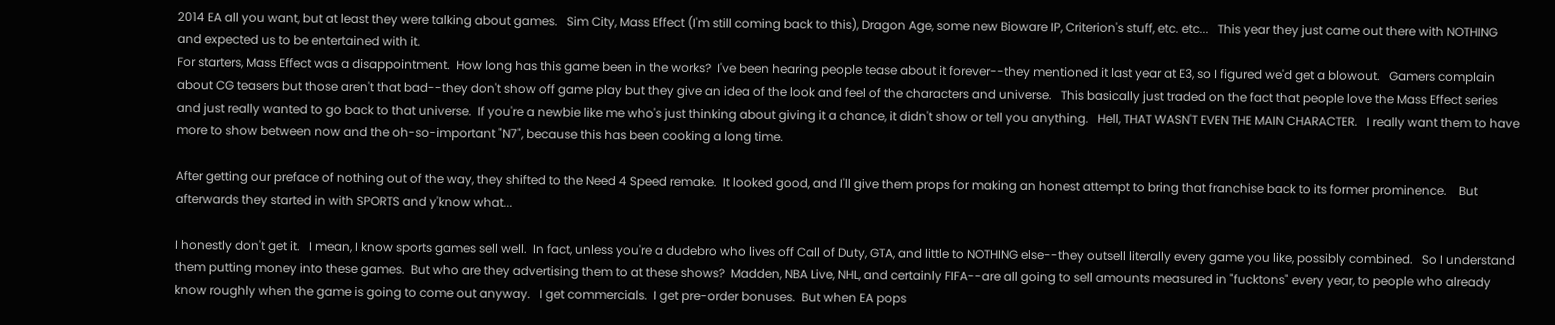2014 EA all you want, but at least they were talking about games.   Sim City, Mass Effect (I'm still coming back to this), Dragon Age, some new Bioware IP, Criterion's stuff, etc. etc...   This year they just came out there with NOTHING and expected us to be entertained with it.
For starters, Mass Effect was a disappointment.  How long has this game been in the works?  I've been hearing people tease about it forever--they mentioned it last year at E3, so I figured we'd get a blowout.   Gamers complain about CG teasers but those aren't that bad--they don't show off game play but they give an idea of the look and feel of the characters and universe.   This basically just traded on the fact that people love the Mass Effect series and just really wanted to go back to that universe.  If you're a newbie like me who's just thinking about giving it a chance, it didn't show or tell you anything.   Hell, THAT WASN'T EVEN THE MAIN CHARACTER.   I really want them to have more to show between now and the oh-so-important "N7", because this has been cooking a long time.

After getting our preface of nothing out of the way, they shifted to the Need 4 Speed remake.  It looked good, and I'll give them props for making an honest attempt to bring that franchise back to its former prominence.    But afterwards they started in with SPORTS and y'know what...

I honestly don't get it.   I mean, I know sports games sell well.  In fact, unless you're a dudebro who lives off Call of Duty, GTA, and little to NOTHING else--they outsell literally every game you like, possibly combined.   So I understand them putting money into these games.  But who are they advertising them to at these shows?  Madden, NBA Live, NHL, and certainly FIFA--are all going to sell amounts measured in "fucktons" every year, to people who already know roughly when the game is going to come out anyway.   I get commercials.  I get pre-order bonuses.  But when EA pops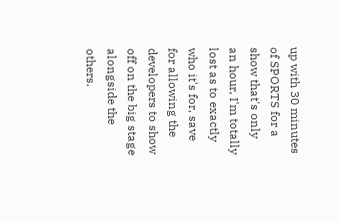up with 30 minutes of SPORTS for a show that's only an hour, I'm totally lost as to exactly who it's for, save for allowing the developers to show off on the big stage alongside the others.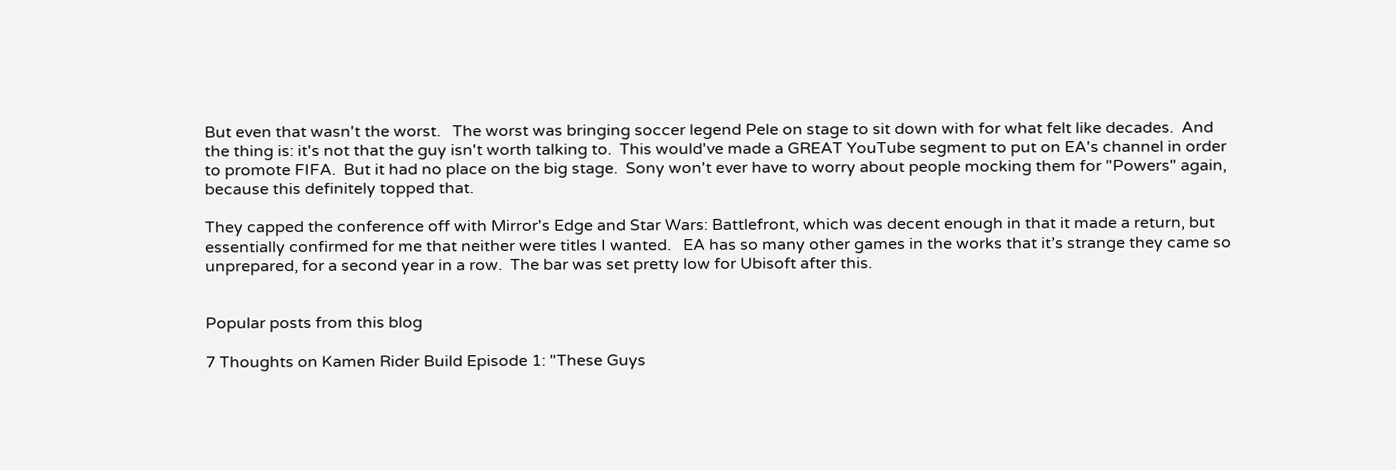But even that wasn't the worst.   The worst was bringing soccer legend Pele on stage to sit down with for what felt like decades.  And the thing is: it's not that the guy isn't worth talking to.  This would've made a GREAT YouTube segment to put on EA's channel in order to promote FIFA.  But it had no place on the big stage.  Sony won't ever have to worry about people mocking them for "Powers" again, because this definitely topped that.

They capped the conference off with Mirror's Edge and Star Wars: Battlefront, which was decent enough in that it made a return, but essentially confirmed for me that neither were titles I wanted.   EA has so many other games in the works that it’s strange they came so unprepared, for a second year in a row.  The bar was set pretty low for Ubisoft after this.


Popular posts from this blog

7 Thoughts on Kamen Rider Build Episode 1: "These Guys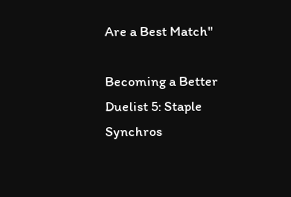Are a Best Match"

Becoming a Better Duelist 5: Staple Synchros